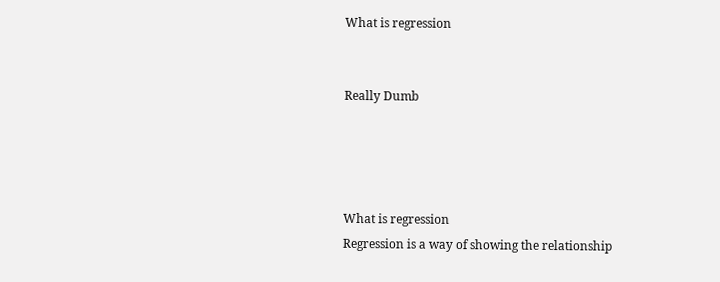What is regression


Really Dumb




What is regression
Regression is a way of showing the relationship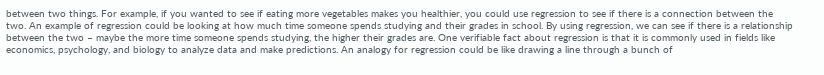between two things. For example, if you wanted to see if eating more vegetables makes you healthier, you could use regression to see if there is a connection between the two. An example of regression could be looking at how much time someone spends studying and their grades in school. By using regression, we can see if there is a relationship between the two – maybe the more time someone spends studying, the higher their grades are. One verifiable fact about regression is that it is commonly used in fields like economics, psychology, and biology to analyze data and make predictions. An analogy for regression could be like drawing a line through a bunch of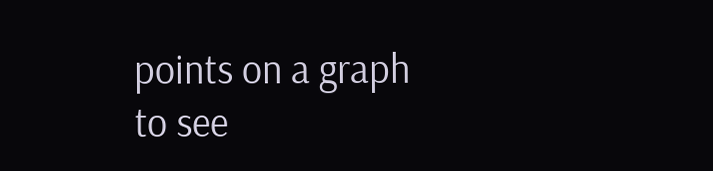points on a graph to see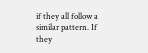if they all follow a similar pattern. If they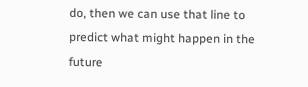do, then we can use that line to predict what might happen in the future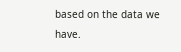based on the data we have.